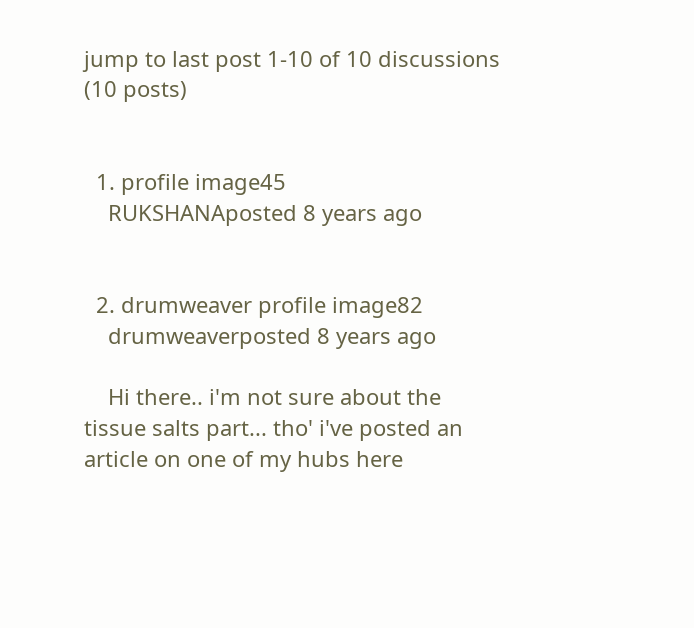jump to last post 1-10 of 10 discussions (10 posts)


  1. profile image45
    RUKSHANAposted 8 years ago


  2. drumweaver profile image82
    drumweaverposted 8 years ago

    Hi there.. i'm not sure about the tissue salts part... tho' i've posted an article on one of my hubs here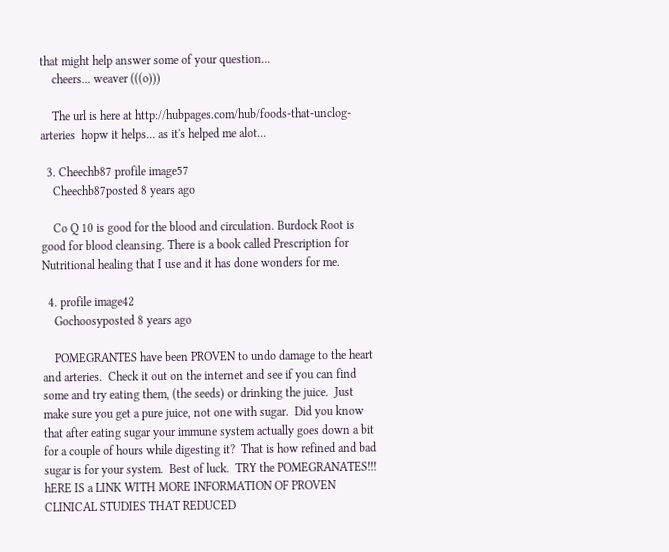that might help answer some of your question...
    cheers... weaver (((o)))

    The url is here at http://hubpages.com/hub/foods-that-unclog-arteries  hopw it helps... as it's helped me alot...

  3. Cheechb87 profile image57
    Cheechb87posted 8 years ago

    Co Q 10 is good for the blood and circulation. Burdock Root is good for blood cleansing. There is a book called Prescription for Nutritional healing that I use and it has done wonders for me.

  4. profile image42
    Gochoosyposted 8 years ago

    POMEGRANTES have been PROVEN to undo damage to the heart and arteries.  Check it out on the internet and see if you can find some and try eating them, (the seeds) or drinking the juice.  Just make sure you get a pure juice, not one with sugar.  Did you know that after eating sugar your immune system actually goes down a bit for a couple of hours while digesting it?  That is how refined and bad sugar is for your system.  Best of luck.  TRY the POMEGRANATES!!!  hERE IS a LINK WITH MORE INFORMATION OF PROVEN CLINICAL STUDIES THAT REDUCED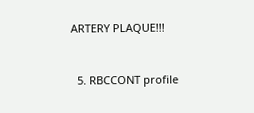ARTERY PLAQUE!!!


  5. RBCCONT profile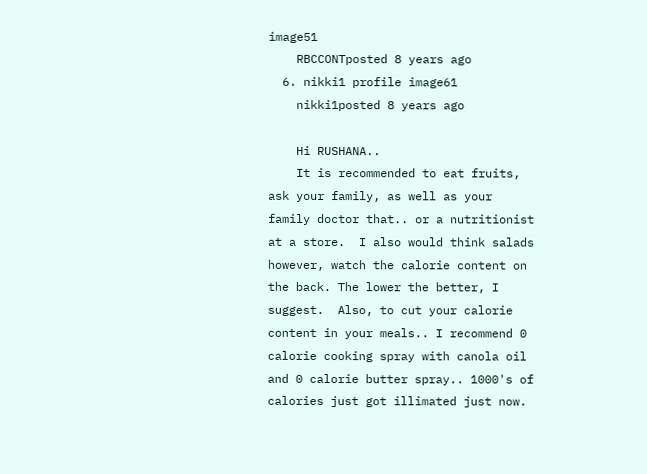image51
    RBCCONTposted 8 years ago
  6. nikki1 profile image61
    nikki1posted 8 years ago

    Hi RUSHANA..
    It is recommended to eat fruits, ask your family, as well as your family doctor that.. or a nutritionist at a store.  I also would think salads however, watch the calorie content on the back. The lower the better, I suggest.  Also, to cut your calorie content in your meals.. I recommend 0 calorie cooking spray with canola oil and 0 calorie butter spray.. 1000's of calories just got illimated just now.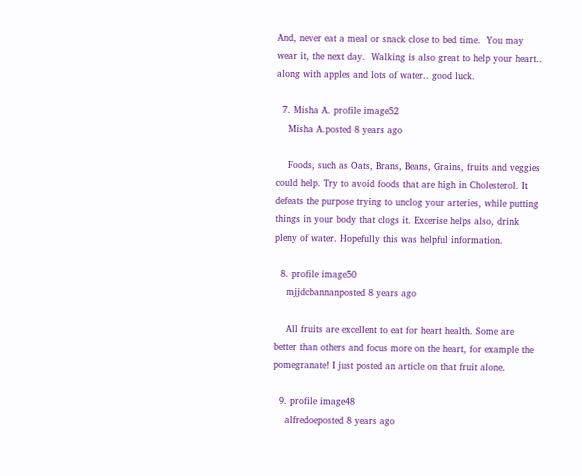And, never eat a meal or snack close to bed time.  You may wear it, the next day.  Walking is also great to help your heart.. along with apples and lots of water.. good luck.

  7. Misha A. profile image52
    Misha A.posted 8 years ago

    Foods, such as Oats, Brans, Beans, Grains, fruits and veggies could help. Try to avoid foods that are high in Cholesterol. It defeats the purpose trying to unclog your arteries, while putting things in your body that clogs it. Excerise helps also, drink pleny of water. Hopefully this was helpful information.

  8. profile image50
    mjjdcbannanposted 8 years ago

    All fruits are excellent to eat for heart health. Some are better than others and focus more on the heart, for example the pomegranate! I just posted an article on that fruit alone.

  9. profile image48
    alfredoeposted 8 years ago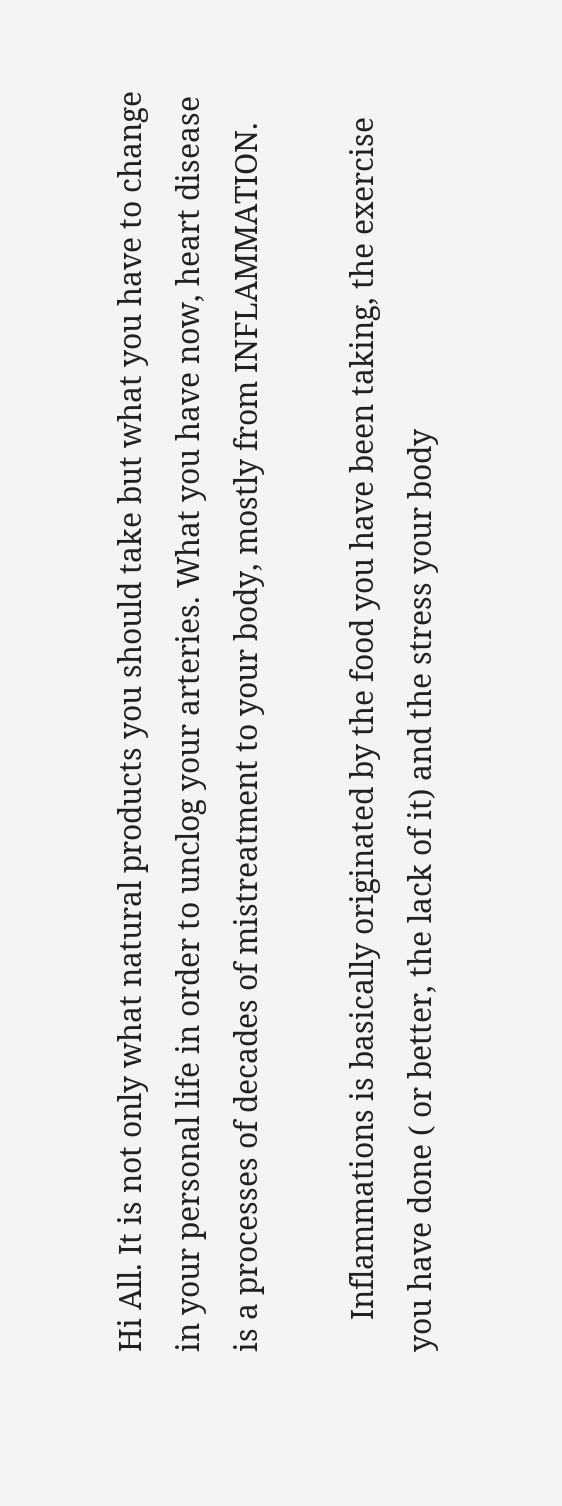Hi All. It is not only what natural products you should take but what you have to change in your personal life in order to unclog your arteries. What you have now, heart disease is a processes of decades of mistreatment to your body, mostly from INFLAMMATION.

    Inflammations is basically originated by the food you have been taking, the exercise you have done ( or better, the lack of it) and the stress your body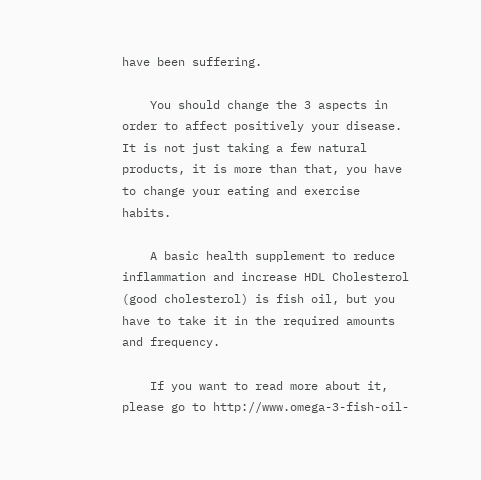have been suffering.

    You should change the 3 aspects in order to affect positively your disease. It is not just taking a few natural products, it is more than that, you have to change your eating and exercise habits.

    A basic health supplement to reduce inflammation and increase HDL Cholesterol (good cholesterol) is fish oil, but you have to take it in the required amounts and frequency.

    If you want to read more about it, please go to http://www.omega-3-fish-oil-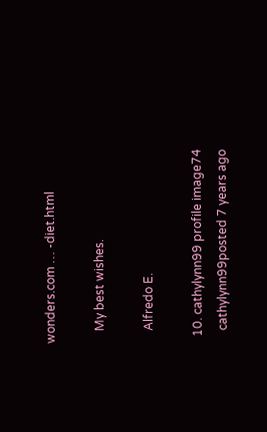wonders.com … -diet.html

    My best wishes.

    Alfredo E.

  10. cathylynn99 profile image74
    cathylynn99posted 7 years ago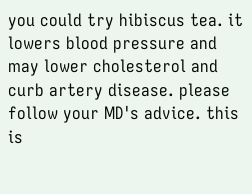you could try hibiscus tea. it lowers blood pressure and may lower cholesterol and curb artery disease. please follow your MD's advice. this is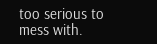too serious to mess with.